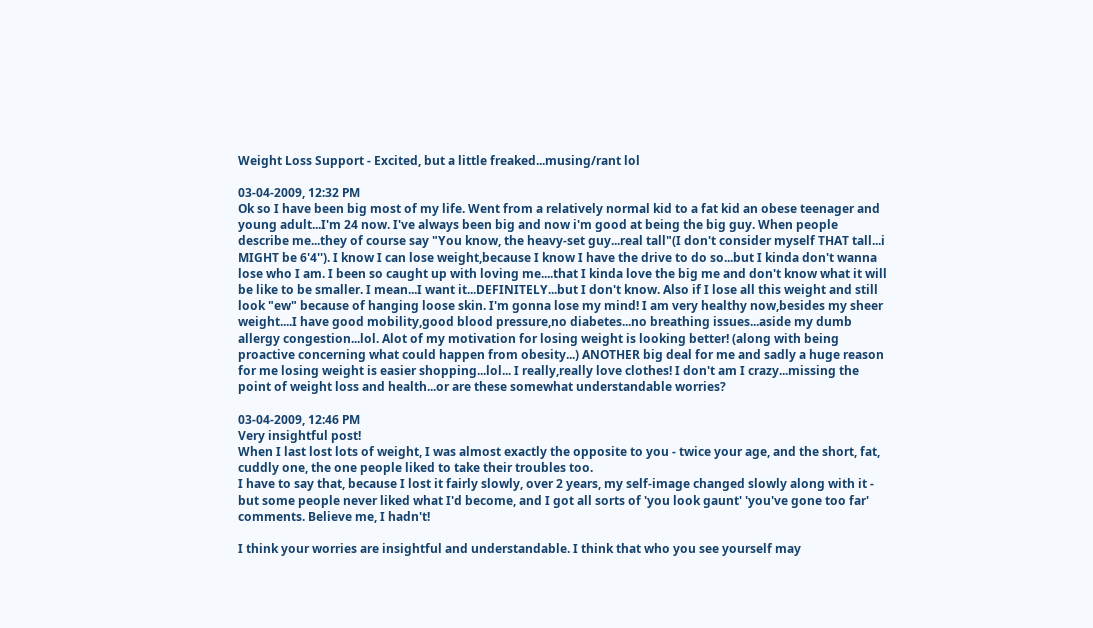Weight Loss Support - Excited, but a little freaked...musing/rant lol

03-04-2009, 12:32 PM
Ok so I have been big most of my life. Went from a relatively normal kid to a fat kid an obese teenager and young adult...I'm 24 now. I've always been big and now i'm good at being the big guy. When people describe me...they of course say "You know, the heavy-set guy...real tall"(I don't consider myself THAT tall...i MIGHT be 6'4''). I know I can lose weight,because I know I have the drive to do so...but I kinda don't wanna lose who I am. I been so caught up with loving me....that I kinda love the big me and don't know what it will be like to be smaller. I mean...I want it...DEFINITELY...but I don't know. Also if I lose all this weight and still look "ew" because of hanging loose skin. I'm gonna lose my mind! I am very healthy now,besides my sheer weight....I have good mobility,good blood pressure,no diabetes...no breathing issues...aside my dumb allergy congestion...lol. Alot of my motivation for losing weight is looking better! (along with being proactive concerning what could happen from obesity...) ANOTHER big deal for me and sadly a huge reason for me losing weight is easier shopping...lol... I really,really love clothes! I don't am I crazy...missing the point of weight loss and health...or are these somewhat understandable worries?

03-04-2009, 12:46 PM
Very insightful post!
When I last lost lots of weight, I was almost exactly the opposite to you - twice your age, and the short, fat, cuddly one, the one people liked to take their troubles too.
I have to say that, because I lost it fairly slowly, over 2 years, my self-image changed slowly along with it - but some people never liked what I'd become, and I got all sorts of 'you look gaunt' 'you've gone too far' comments. Believe me, I hadn't!

I think your worries are insightful and understandable. I think that who you see yourself may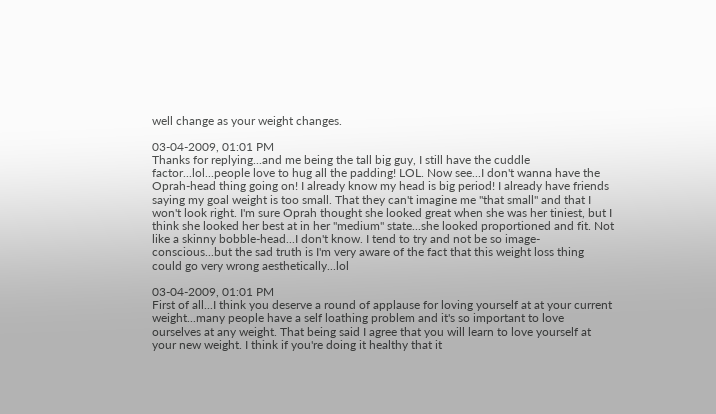well change as your weight changes.

03-04-2009, 01:01 PM
Thanks for replying...and me being the tall big guy, I still have the cuddle factor...lol...people love to hug all the padding! LOL. Now see...I don't wanna have the Oprah-head thing going on! I already know my head is big period! I already have friends saying my goal weight is too small. That they can't imagine me "that small" and that I won't look right. I'm sure Oprah thought she looked great when she was her tiniest, but I think she looked her best at in her "medium" state...she looked proportioned and fit. Not like a skinny bobble-head...I don't know. I tend to try and not be so image-conscious...but the sad truth is I'm very aware of the fact that this weight loss thing could go very wrong aesthetically...lol

03-04-2009, 01:01 PM
First of all...I think you deserve a round of applause for loving yourself at at your current weight...many people have a self loathing problem and it's so important to love ourselves at any weight. That being said I agree that you will learn to love yourself at your new weight. I think if you're doing it healthy that it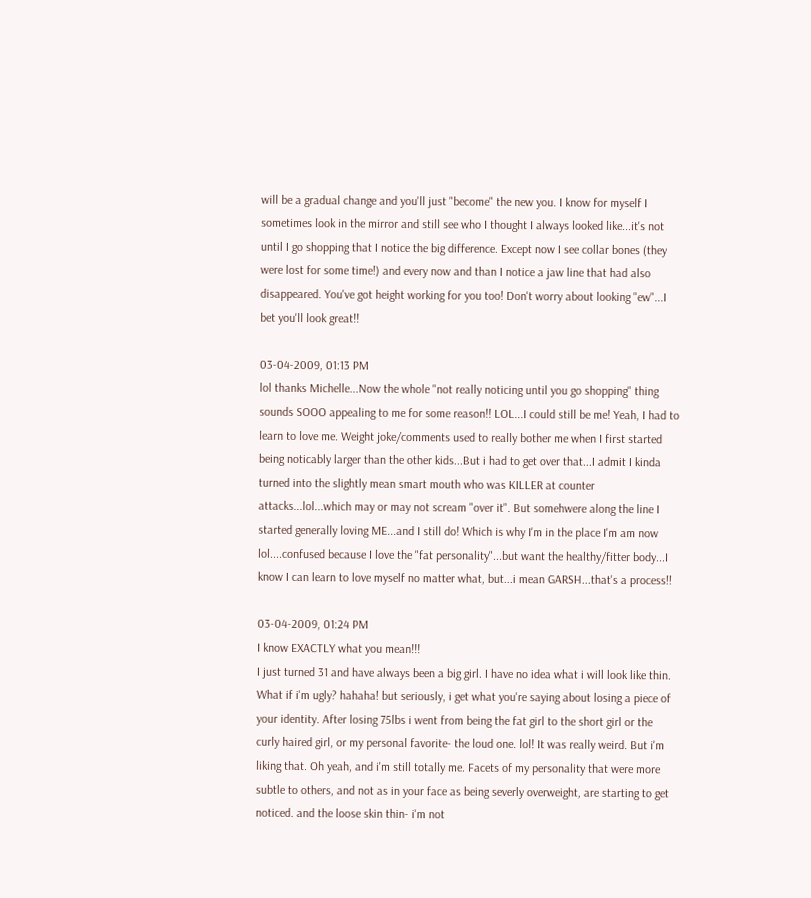will be a gradual change and you'll just "become" the new you. I know for myself I sometimes look in the mirror and still see who I thought I always looked like...it's not until I go shopping that I notice the big difference. Except now I see collar bones (they were lost for some time!) and every now and than I notice a jaw line that had also disappeared. You've got height working for you too! Don't worry about looking "ew"...I bet you'll look great!!

03-04-2009, 01:13 PM
lol thanks Michelle...Now the whole "not really noticing until you go shopping" thing sounds SOOO appealing to me for some reason!! LOL...I could still be me! Yeah, I had to learn to love me. Weight joke/comments used to really bother me when I first started being noticably larger than the other kids...But i had to get over that...I admit I kinda turned into the slightly mean smart mouth who was KILLER at counter attacks...lol...which may or may not scream "over it". But somehwere along the line I started generally loving ME...and I still do! Which is why I'm in the place I'm am now lol....confused because I love the "fat personality"...but want the healthy/fitter body...I know I can learn to love myself no matter what, but...i mean GARSH...that's a process!!

03-04-2009, 01:24 PM
I know EXACTLY what you mean!!!
I just turned 31 and have always been a big girl. I have no idea what i will look like thin. What if i'm ugly? hahaha! but seriously, i get what you're saying about losing a piece of your identity. After losing 75lbs i went from being the fat girl to the short girl or the curly haired girl, or my personal favorite- the loud one. lol! It was really weird. But i'm liking that. Oh yeah, and i'm still totally me. Facets of my personality that were more subtle to others, and not as in your face as being severly overweight, are starting to get noticed. and the loose skin thin- i'm not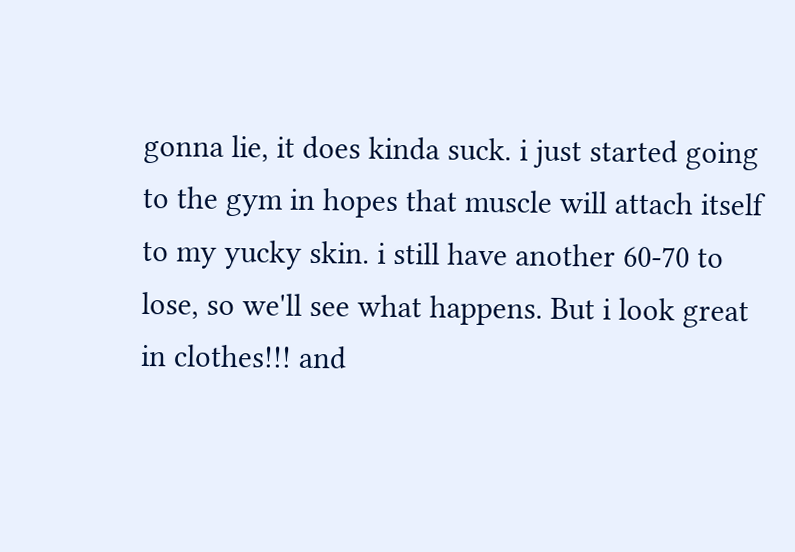gonna lie, it does kinda suck. i just started going to the gym in hopes that muscle will attach itself to my yucky skin. i still have another 60-70 to lose, so we'll see what happens. But i look great in clothes!!! and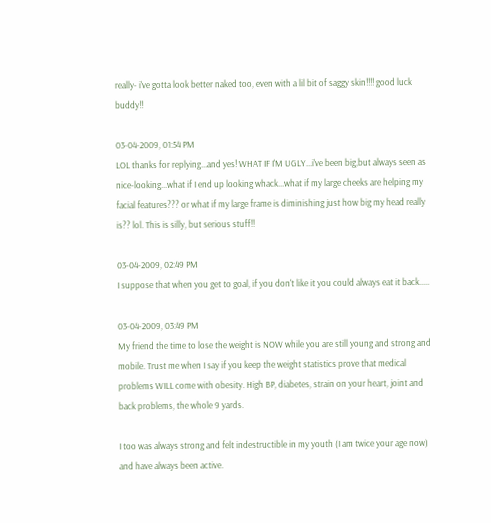really- i've gotta look better naked too, even with a lil bit of saggy skin!!!! good luck buddy!!

03-04-2009, 01:54 PM
LOL thanks for replying...and yes! WHAT IF I'M UGLY...i've been big,but always seen as nice-looking...what if I end up looking whack...what if my large cheeks are helping my facial features??? or what if my large frame is diminishing just how big my head really is?? lol. This is silly, but serious stuff!!

03-04-2009, 02:49 PM
I suppose that when you get to goal, if you don't like it you could always eat it back.....

03-04-2009, 03:49 PM
My friend the time to lose the weight is NOW while you are still young and strong and mobile. Trust me when I say if you keep the weight statistics prove that medical problems WILL come with obesity. High BP, diabetes, strain on your heart, joint and back problems, the whole 9 yards.

I too was always strong and felt indestructible in my youth (I am twice your age now) and have always been active.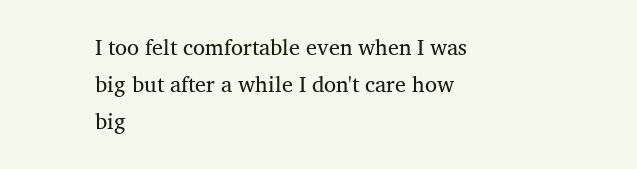I too felt comfortable even when I was big but after a while I don't care how big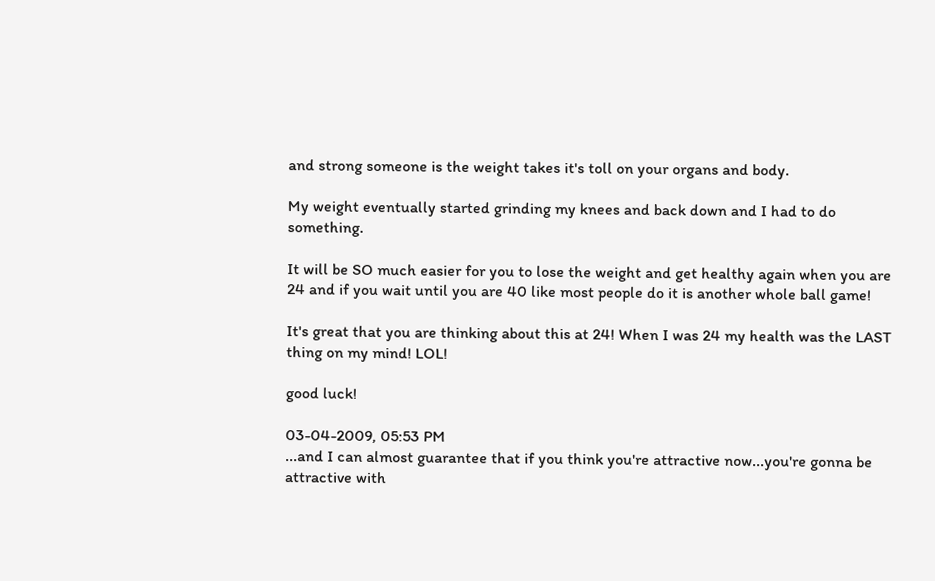and strong someone is the weight takes it's toll on your organs and body.

My weight eventually started grinding my knees and back down and I had to do something.

It will be SO much easier for you to lose the weight and get healthy again when you are 24 and if you wait until you are 40 like most people do it is another whole ball game!

It's great that you are thinking about this at 24! When I was 24 my health was the LAST thing on my mind! LOL!

good luck!

03-04-2009, 05:53 PM
...and I can almost guarantee that if you think you're attractive now...you're gonna be attractive with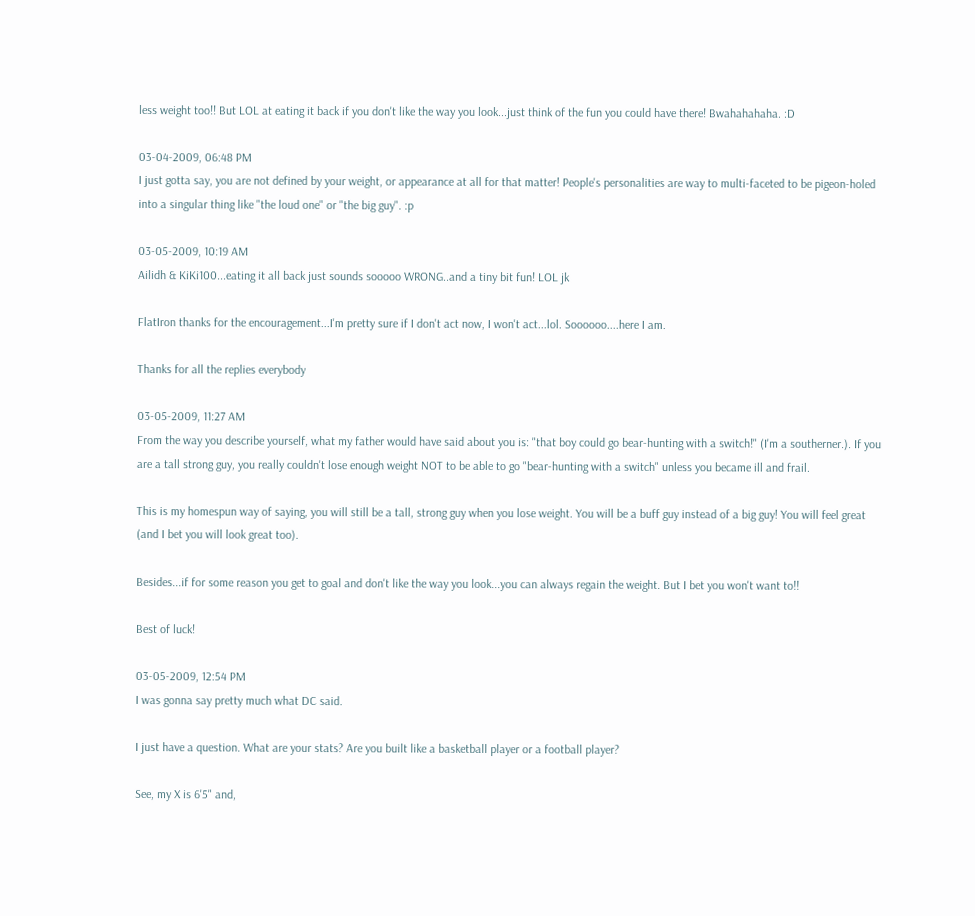less weight too!! But LOL at eating it back if you don't like the way you look...just think of the fun you could have there! Bwahahahaha. :D

03-04-2009, 06:48 PM
I just gotta say, you are not defined by your weight, or appearance at all for that matter! People's personalities are way to multi-faceted to be pigeon-holed into a singular thing like "the loud one" or "the big guy". :p

03-05-2009, 10:19 AM
Ailidh & KiKi100...eating it all back just sounds sooooo WRONG..and a tiny bit fun! LOL jk

FlatIron thanks for the encouragement...I'm pretty sure if I don't act now, I won't act...lol. Soooooo....here I am.

Thanks for all the replies everybody

03-05-2009, 11:27 AM
From the way you describe yourself, what my father would have said about you is: "that boy could go bear-hunting with a switch!" (I'm a southerner.). If you are a tall strong guy, you really couldn't lose enough weight NOT to be able to go "bear-hunting with a switch" unless you became ill and frail.

This is my homespun way of saying, you will still be a tall, strong guy when you lose weight. You will be a buff guy instead of a big guy! You will feel great (and I bet you will look great too).

Besides...if for some reason you get to goal and don't like the way you look...you can always regain the weight. But I bet you won't want to!!

Best of luck!

03-05-2009, 12:54 PM
I was gonna say pretty much what DC said.

I just have a question. What are your stats? Are you built like a basketball player or a football player?

See, my X is 6'5" and,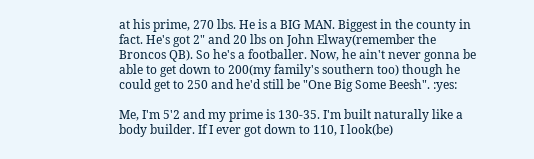at his prime, 270 lbs. He is a BIG MAN. Biggest in the county in fact. He's got 2" and 20 lbs on John Elway(remember the Broncos QB). So he's a footballer. Now, he ain't never gonna be able to get down to 200(my family's southern too) though he could get to 250 and he'd still be "One Big Some Beesh". :yes:

Me, I'm 5'2 and my prime is 130-35. I'm built naturally like a body builder. If I ever got down to 110, I look(be)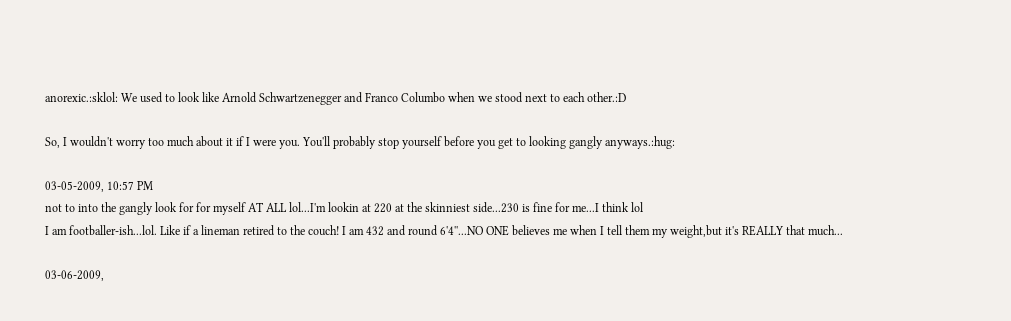anorexic.:sklol: We used to look like Arnold Schwartzenegger and Franco Columbo when we stood next to each other.:D

So, I wouldn't worry too much about it if I were you. You'll probably stop yourself before you get to looking gangly anyways.:hug:

03-05-2009, 10:57 PM
not to into the gangly look for for myself AT ALL lol...I'm lookin at 220 at the skinniest side...230 is fine for me...I think lol
I am footballer-ish...lol. Like if a lineman retired to the couch! I am 432 and round 6'4''...NO ONE believes me when I tell them my weight,but it's REALLY that much...

03-06-2009,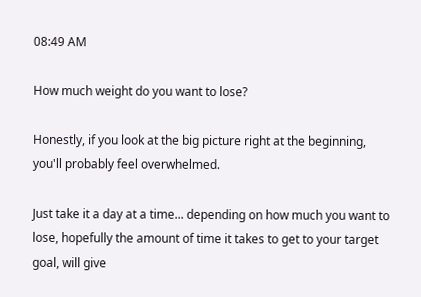08:49 AM

How much weight do you want to lose?

Honestly, if you look at the big picture right at the beginning, you'll probably feel overwhelmed.

Just take it a day at a time... depending on how much you want to lose, hopefully the amount of time it takes to get to your target goal, will give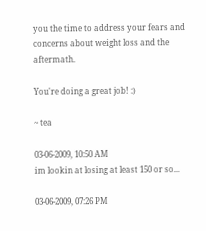you the time to address your fears and concerns about weight loss and the aftermath.

You're doing a great job! :)

~ tea

03-06-2009, 10:50 AM
im lookin at losing at least 150 or so...

03-06-2009, 07:26 PM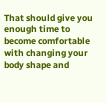That should give you enough time to become comfortable with changing your body shape and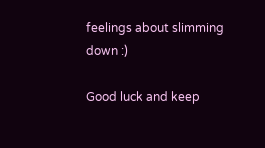feelings about slimming down :)

Good luck and keep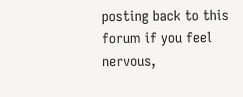posting back to this forum if you feel nervous,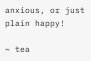anxious, or just plain happy!

~ tea